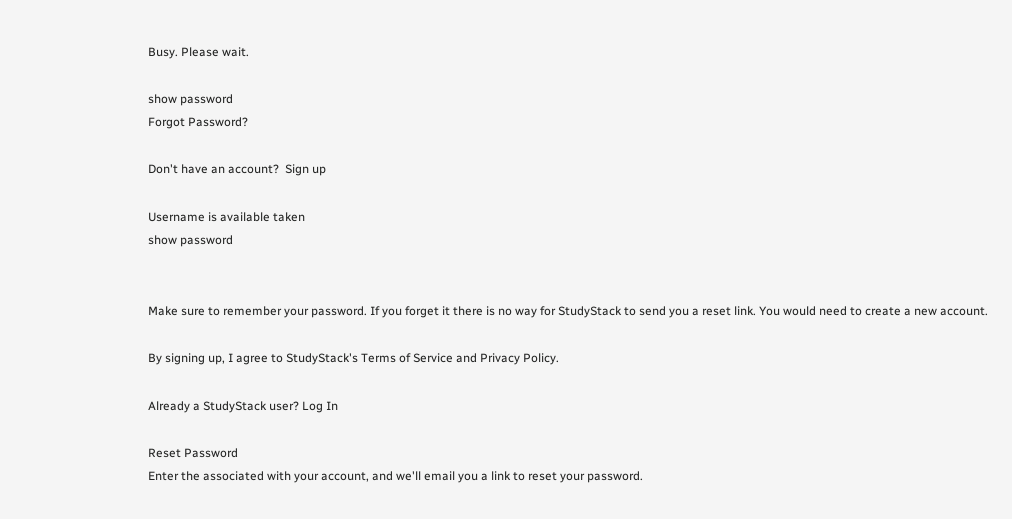Busy. Please wait.

show password
Forgot Password?

Don't have an account?  Sign up

Username is available taken
show password


Make sure to remember your password. If you forget it there is no way for StudyStack to send you a reset link. You would need to create a new account.

By signing up, I agree to StudyStack's Terms of Service and Privacy Policy.

Already a StudyStack user? Log In

Reset Password
Enter the associated with your account, and we'll email you a link to reset your password.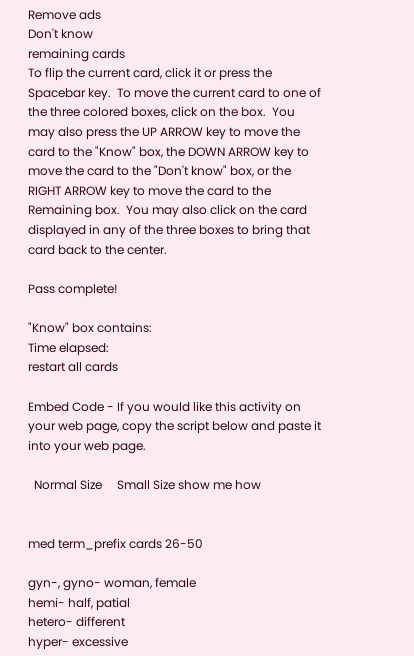Remove ads
Don't know
remaining cards
To flip the current card, click it or press the Spacebar key.  To move the current card to one of the three colored boxes, click on the box.  You may also press the UP ARROW key to move the card to the "Know" box, the DOWN ARROW key to move the card to the "Don't know" box, or the RIGHT ARROW key to move the card to the Remaining box.  You may also click on the card displayed in any of the three boxes to bring that card back to the center.

Pass complete!

"Know" box contains:
Time elapsed:
restart all cards

Embed Code - If you would like this activity on your web page, copy the script below and paste it into your web page.

  Normal Size     Small Size show me how


med term_prefix cards 26-50

gyn-, gyno- woman, female
hemi- half, patial
hetero- different
hyper- excessive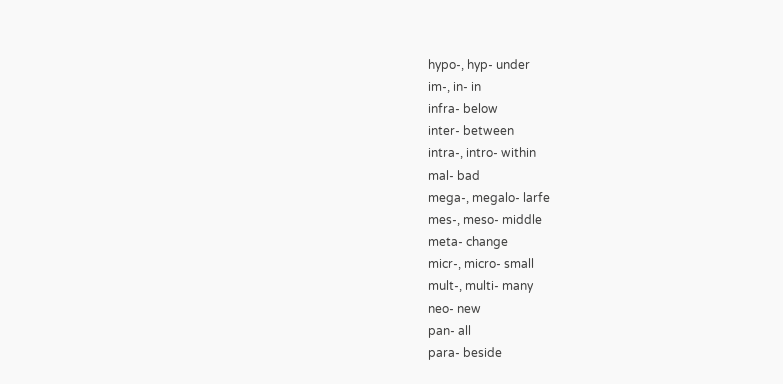hypo-, hyp- under
im-, in- in
infra- below
inter- between
intra-, intro- within
mal- bad
mega-, megalo- larfe
mes-, meso- middle
meta- change
micr-, micro- small
mult-, multi- many
neo- new
pan- all
para- beside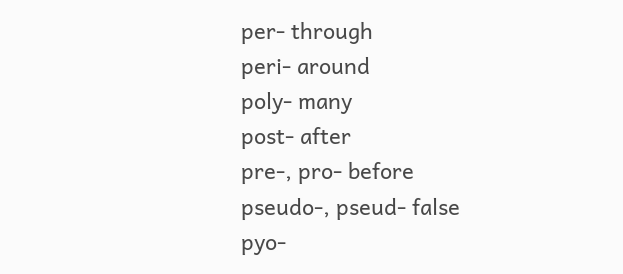per- through
peri- around
poly- many
post- after
pre-, pro- before
pseudo-, pseud- false
pyo-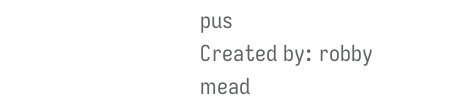pus
Created by: robby mead